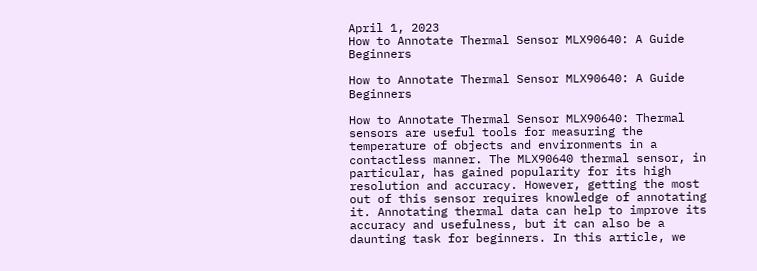April 1, 2023
How to Annotate Thermal Sensor MLX90640: A Guide Beginners

How to Annotate Thermal Sensor MLX90640: A Guide Beginners

How to Annotate Thermal Sensor MLX90640: Thermal sensors are useful tools for measuring the temperature of objects and environments in a contactless manner. The MLX90640 thermal sensor, in particular, has gained popularity for its high resolution and accuracy. However, getting the most out of this sensor requires knowledge of annotating it. Annotating thermal data can help to improve its accuracy and usefulness, but it can also be a daunting task for beginners. In this article, we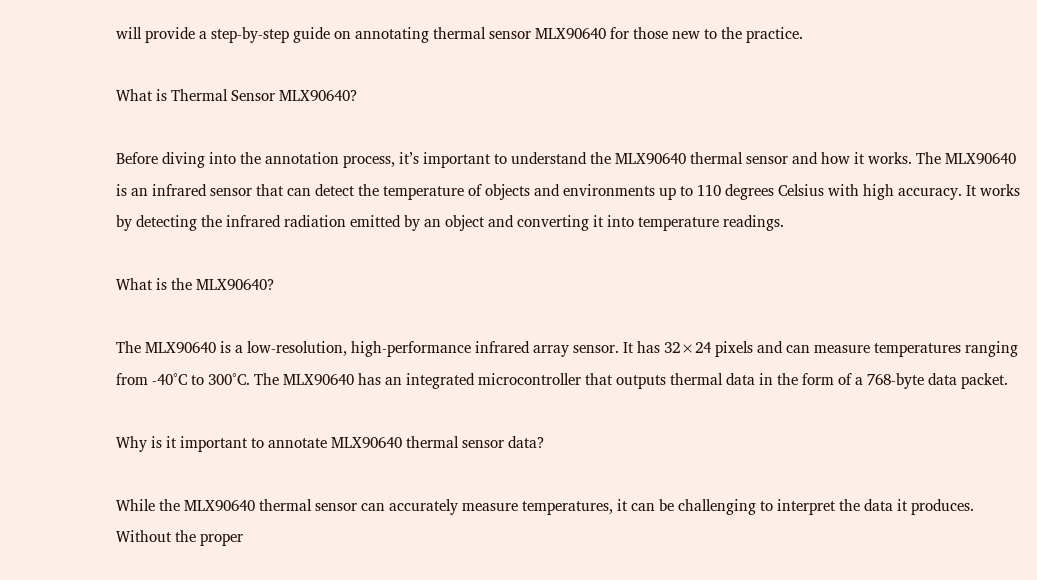will provide a step-by-step guide on annotating thermal sensor MLX90640 for those new to the practice.

What is Thermal Sensor MLX90640?

Before diving into the annotation process, it’s important to understand the MLX90640 thermal sensor and how it works. The MLX90640 is an infrared sensor that can detect the temperature of objects and environments up to 110 degrees Celsius with high accuracy. It works by detecting the infrared radiation emitted by an object and converting it into temperature readings.

What is the MLX90640?

The MLX90640 is a low-resolution, high-performance infrared array sensor. It has 32×24 pixels and can measure temperatures ranging from -40°C to 300°C. The MLX90640 has an integrated microcontroller that outputs thermal data in the form of a 768-byte data packet.

Why is it important to annotate MLX90640 thermal sensor data?

While the MLX90640 thermal sensor can accurately measure temperatures, it can be challenging to interpret the data it produces. Without the proper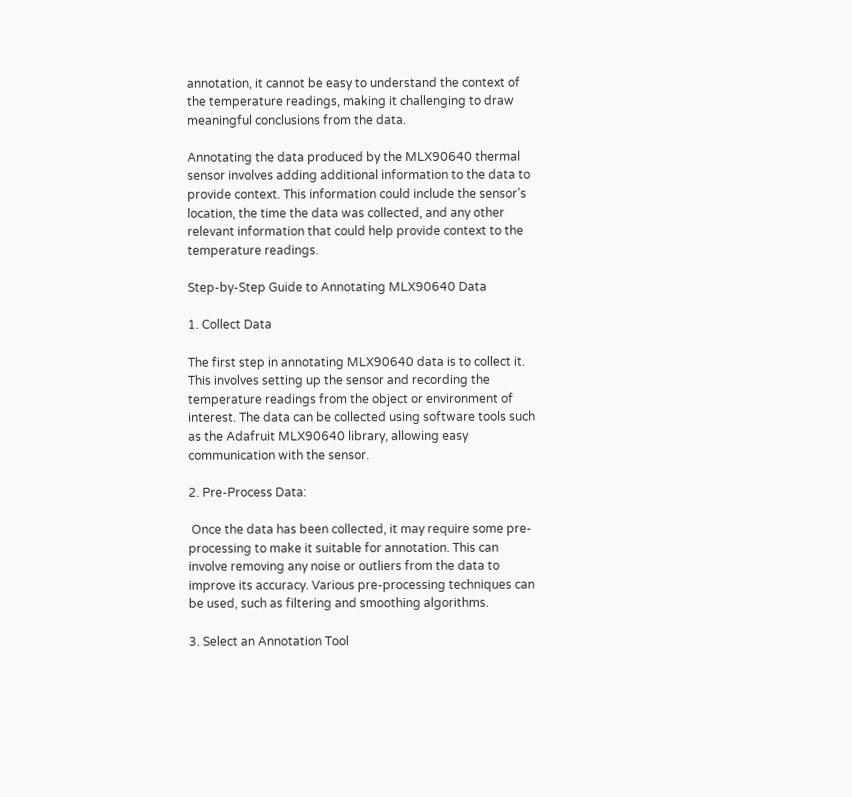annotation, it cannot be easy to understand the context of the temperature readings, making it challenging to draw meaningful conclusions from the data.

Annotating the data produced by the MLX90640 thermal sensor involves adding additional information to the data to provide context. This information could include the sensor’s location, the time the data was collected, and any other relevant information that could help provide context to the temperature readings.

Step-by-Step Guide to Annotating MLX90640 Data

1. Collect Data

The first step in annotating MLX90640 data is to collect it. This involves setting up the sensor and recording the temperature readings from the object or environment of interest. The data can be collected using software tools such as the Adafruit MLX90640 library, allowing easy communication with the sensor.

2. Pre-Process Data:

 Once the data has been collected, it may require some pre-processing to make it suitable for annotation. This can involve removing any noise or outliers from the data to improve its accuracy. Various pre-processing techniques can be used, such as filtering and smoothing algorithms.

3. Select an Annotation Tool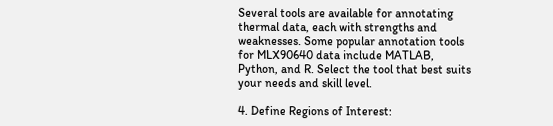Several tools are available for annotating thermal data, each with strengths and weaknesses. Some popular annotation tools for MLX90640 data include MATLAB, Python, and R. Select the tool that best suits your needs and skill level.

4. Define Regions of Interest: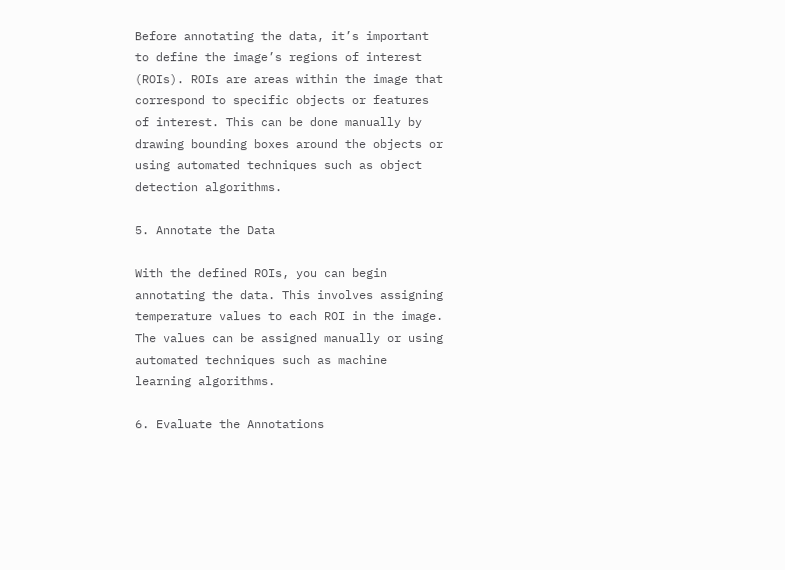Before annotating the data, it’s important to define the image’s regions of interest (ROIs). ROIs are areas within the image that correspond to specific objects or features of interest. This can be done manually by drawing bounding boxes around the objects or using automated techniques such as object detection algorithms.

5. Annotate the Data

With the defined ROIs, you can begin annotating the data. This involves assigning temperature values to each ROI in the image. The values can be assigned manually or using automated techniques such as machine learning algorithms.

6. Evaluate the Annotations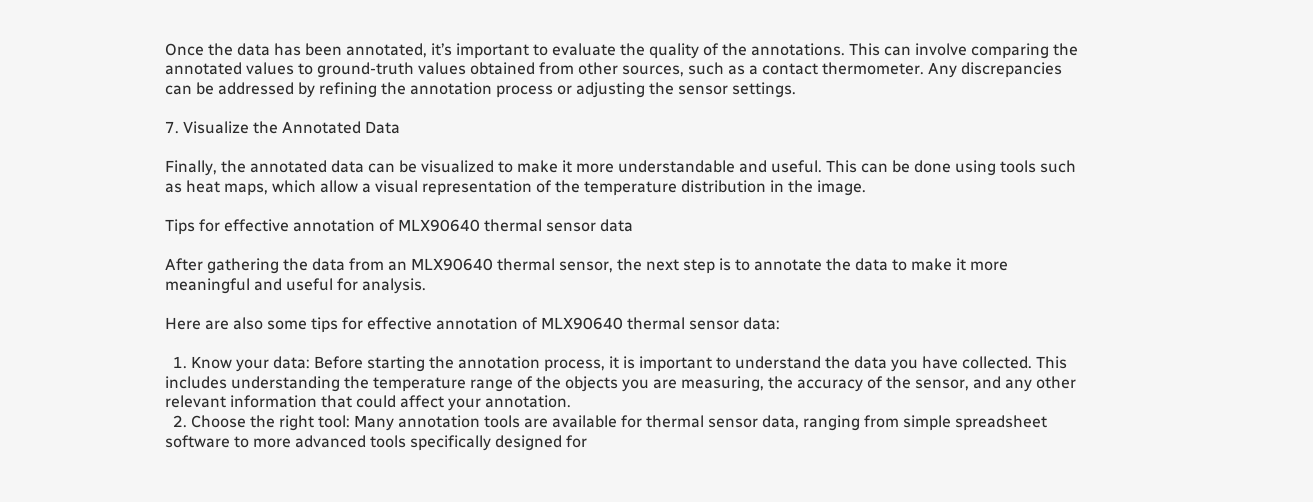Once the data has been annotated, it’s important to evaluate the quality of the annotations. This can involve comparing the annotated values to ground-truth values obtained from other sources, such as a contact thermometer. Any discrepancies can be addressed by refining the annotation process or adjusting the sensor settings.

7. Visualize the Annotated Data

Finally, the annotated data can be visualized to make it more understandable and useful. This can be done using tools such as heat maps, which allow a visual representation of the temperature distribution in the image.

Tips for effective annotation of MLX90640 thermal sensor data

After gathering the data from an MLX90640 thermal sensor, the next step is to annotate the data to make it more meaningful and useful for analysis.

Here are also some tips for effective annotation of MLX90640 thermal sensor data:

  1. Know your data: Before starting the annotation process, it is important to understand the data you have collected. This includes understanding the temperature range of the objects you are measuring, the accuracy of the sensor, and any other relevant information that could affect your annotation.
  2. Choose the right tool: Many annotation tools are available for thermal sensor data, ranging from simple spreadsheet software to more advanced tools specifically designed for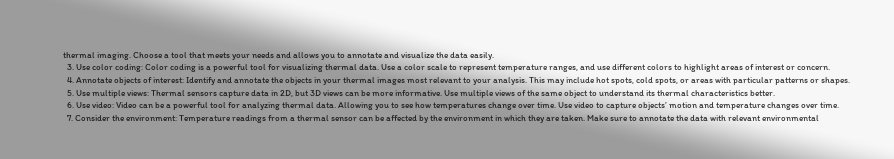thermal imaging. Choose a tool that meets your needs and allows you to annotate and visualize the data easily.
  3. Use color coding: Color coding is a powerful tool for visualizing thermal data. Use a color scale to represent temperature ranges, and use different colors to highlight areas of interest or concern.
  4. Annotate objects of interest: Identify and annotate the objects in your thermal images most relevant to your analysis. This may include hot spots, cold spots, or areas with particular patterns or shapes.
  5. Use multiple views: Thermal sensors capture data in 2D, but 3D views can be more informative. Use multiple views of the same object to understand its thermal characteristics better.
  6. Use video: Video can be a powerful tool for analyzing thermal data. Allowing you to see how temperatures change over time. Use video to capture objects’ motion and temperature changes over time.
  7. Consider the environment: Temperature readings from a thermal sensor can be affected by the environment in which they are taken. Make sure to annotate the data with relevant environmental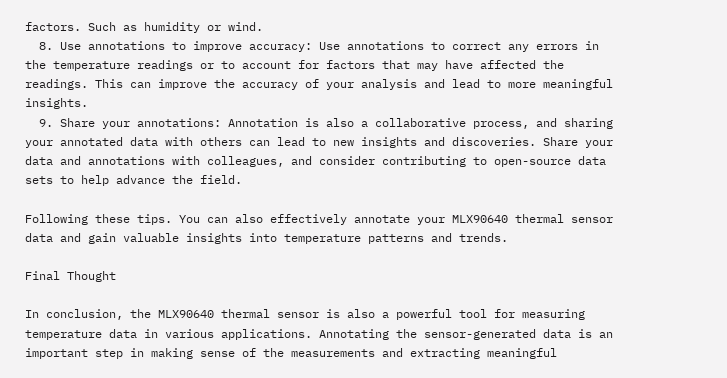factors. Such as humidity or wind.
  8. Use annotations to improve accuracy: Use annotations to correct any errors in the temperature readings or to account for factors that may have affected the readings. This can improve the accuracy of your analysis and lead to more meaningful insights.
  9. Share your annotations: Annotation is also a collaborative process, and sharing your annotated data with others can lead to new insights and discoveries. Share your data and annotations with colleagues, and consider contributing to open-source data sets to help advance the field.

Following these tips. You can also effectively annotate your MLX90640 thermal sensor data and gain valuable insights into temperature patterns and trends.

Final Thought

In conclusion, the MLX90640 thermal sensor is also a powerful tool for measuring temperature data in various applications. Annotating the sensor-generated data is an important step in making sense of the measurements and extracting meaningful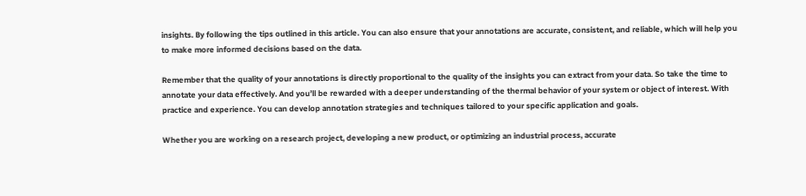insights. By following the tips outlined in this article. You can also ensure that your annotations are accurate, consistent, and reliable, which will help you to make more informed decisions based on the data.

Remember that the quality of your annotations is directly proportional to the quality of the insights you can extract from your data. So take the time to annotate your data effectively. And you’ll be rewarded with a deeper understanding of the thermal behavior of your system or object of interest. With practice and experience. You can develop annotation strategies and techniques tailored to your specific application and goals.

Whether you are working on a research project, developing a new product, or optimizing an industrial process, accurate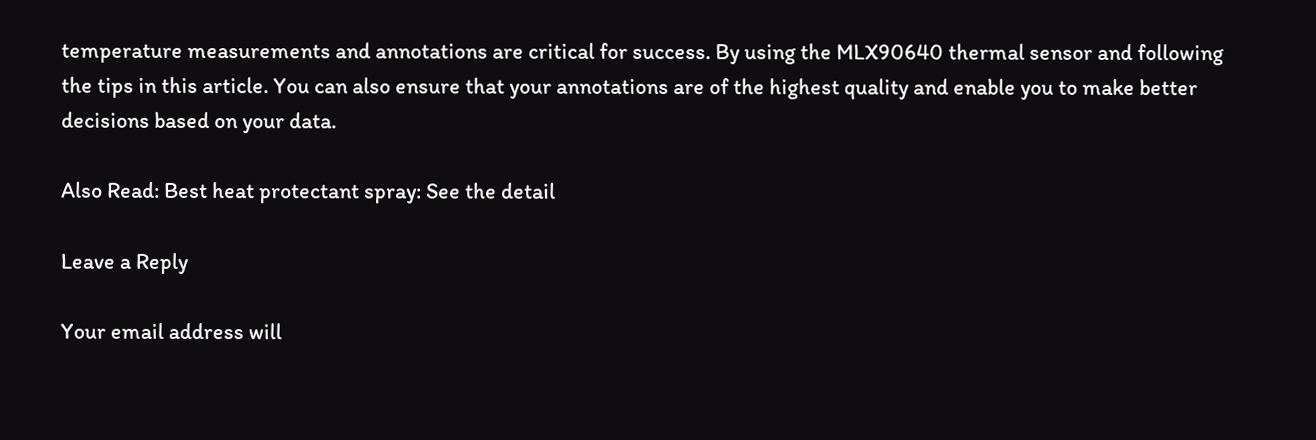temperature measurements and annotations are critical for success. By using the MLX90640 thermal sensor and following the tips in this article. You can also ensure that your annotations are of the highest quality and enable you to make better decisions based on your data.

Also Read: Best heat protectant spray: See the detail

Leave a Reply

Your email address will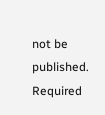not be published. Required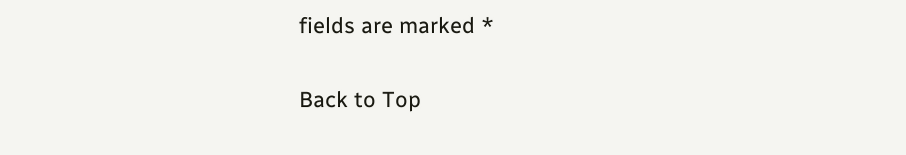fields are marked *

Back to Top